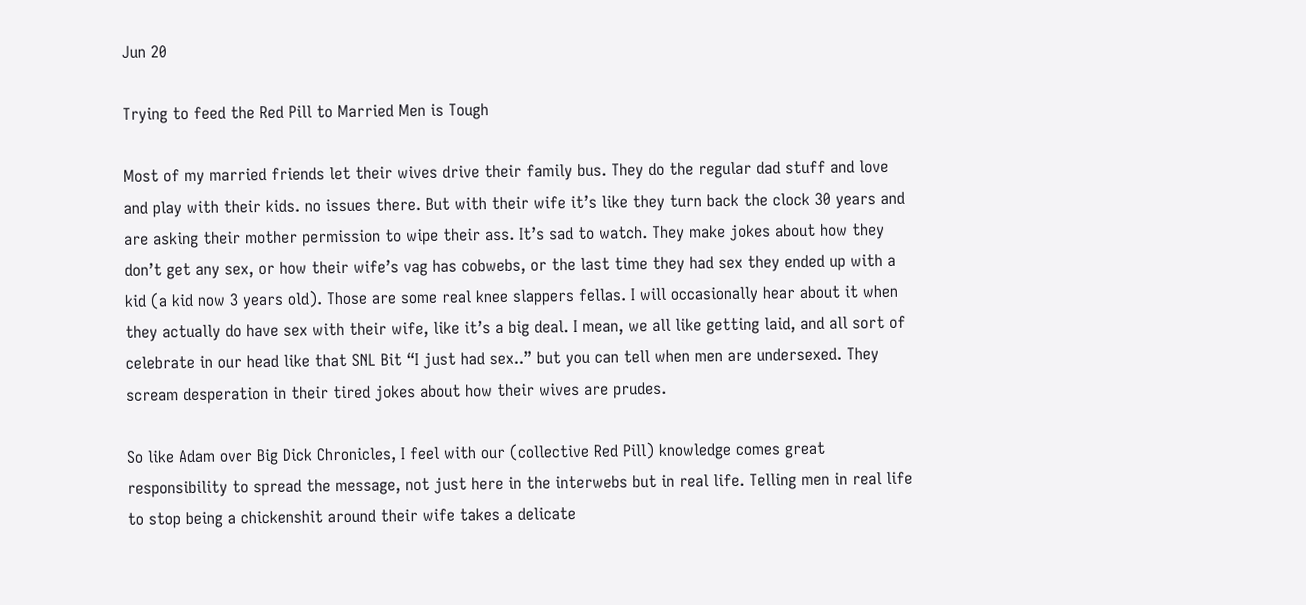Jun 20

Trying to feed the Red Pill to Married Men is Tough

Most of my married friends let their wives drive their family bus. They do the regular dad stuff and love and play with their kids. no issues there. But with their wife it’s like they turn back the clock 30 years and are asking their mother permission to wipe their ass. It’s sad to watch. They make jokes about how they don’t get any sex, or how their wife’s vag has cobwebs, or the last time they had sex they ended up with a kid (a kid now 3 years old). Those are some real knee slappers fellas. I will occasionally hear about it when they actually do have sex with their wife, like it’s a big deal. I mean, we all like getting laid, and all sort of celebrate in our head like that SNL Bit “I just had sex..” but you can tell when men are undersexed. They scream desperation in their tired jokes about how their wives are prudes.

So like Adam over Big Dick Chronicles, I feel with our (collective Red Pill) knowledge comes great responsibility to spread the message, not just here in the interwebs but in real life. Telling men in real life to stop being a chickenshit around their wife takes a delicate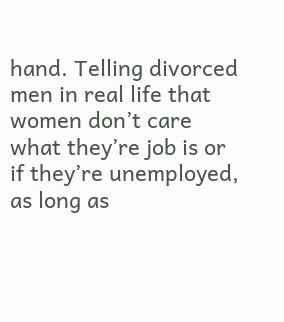hand. Telling divorced men in real life that women don’t care what they’re job is or if they’re unemployed, as long as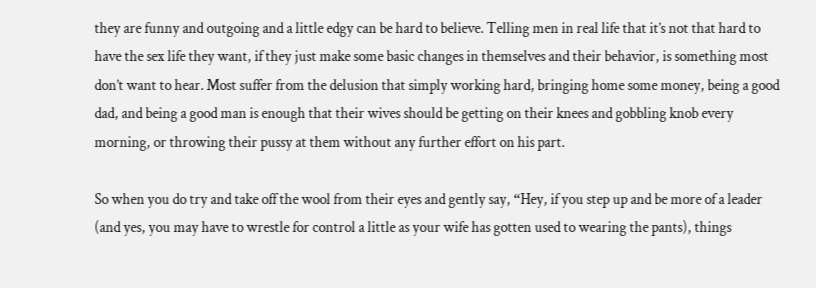they are funny and outgoing and a little edgy can be hard to believe. Telling men in real life that it’s not that hard to have the sex life they want, if they just make some basic changes in themselves and their behavior, is something most don’t want to hear. Most suffer from the delusion that simply working hard, bringing home some money, being a good dad, and being a good man is enough that their wives should be getting on their knees and gobbling knob every morning, or throwing their pussy at them without any further effort on his part.

So when you do try and take off the wool from their eyes and gently say, “Hey, if you step up and be more of a leader (and yes, you may have to wrestle for control a little as your wife has gotten used to wearing the pants), things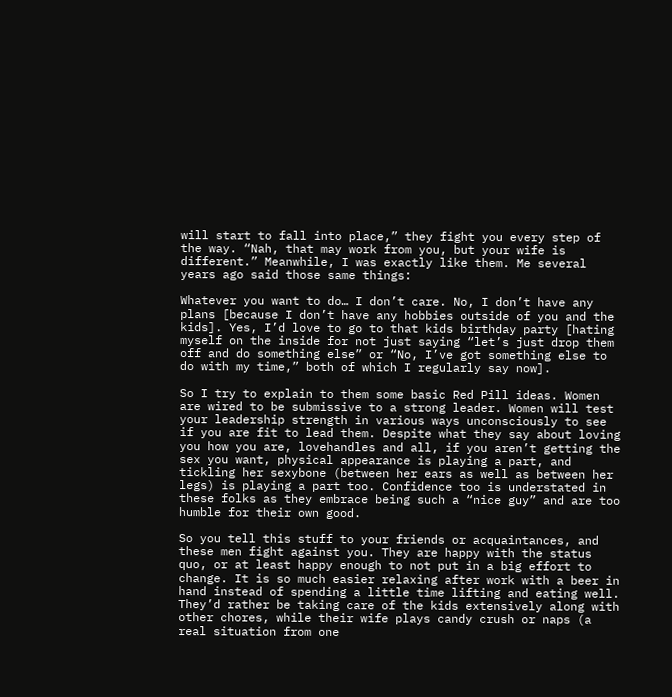will start to fall into place,” they fight you every step of the way. “Nah, that may work from you, but your wife is different.” Meanwhile, I was exactly like them. Me several years ago said those same things:

Whatever you want to do… I don’t care. No, I don’t have any plans [because I don’t have any hobbies outside of you and the kids]. Yes, I’d love to go to that kids birthday party [hating myself on the inside for not just saying “let’s just drop them off and do something else” or “No, I’ve got something else to do with my time,” both of which I regularly say now].

So I try to explain to them some basic Red Pill ideas. Women are wired to be submissive to a strong leader. Women will test your leadership strength in various ways unconsciously to see if you are fit to lead them. Despite what they say about loving you how you are, lovehandles and all, if you aren’t getting the sex you want, physical appearance is playing a part, and tickling her sexybone (between her ears as well as between her legs) is playing a part too. Confidence too is understated in these folks as they embrace being such a “nice guy” and are too humble for their own good.

So you tell this stuff to your friends or acquaintances, and these men fight against you. They are happy with the status quo, or at least happy enough to not put in a big effort to change. It is so much easier relaxing after work with a beer in hand instead of spending a little time lifting and eating well. They’d rather be taking care of the kids extensively along with other chores, while their wife plays candy crush or naps (a real situation from one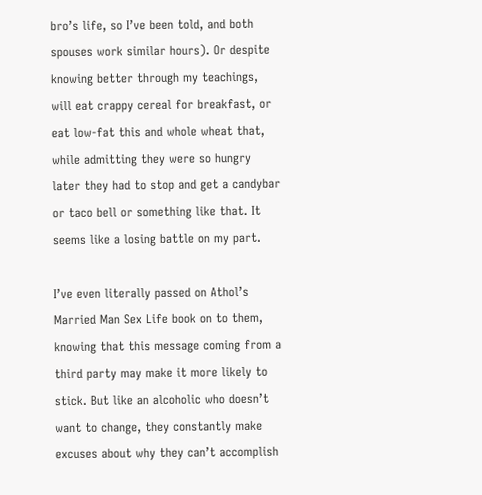bro’s life, so I’ve been told, and both spouses work similar hours). Or despite knowing better through my teachings, will eat crappy cereal for breakfast, or eat low-fat this and whole wheat that, while admitting they were so hungry later they had to stop and get a candybar or taco bell or something like that. It seems like a losing battle on my part.

I’ve even literally passed on Athol’s Married Man Sex Life book on to them, knowing that this message coming from a third party may make it more likely to stick. But like an alcoholic who doesn’t want to change, they constantly make excuses about why they can’t accomplish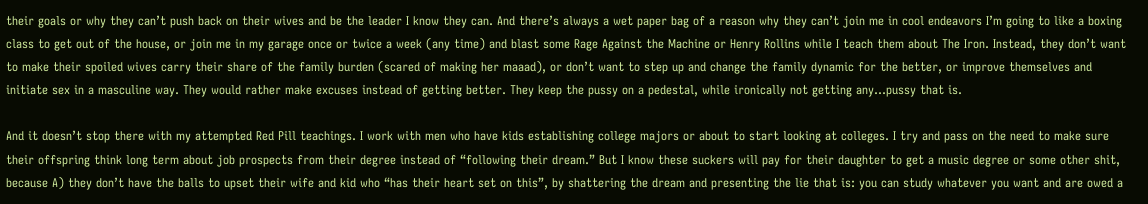their goals or why they can’t push back on their wives and be the leader I know they can. And there’s always a wet paper bag of a reason why they can’t join me in cool endeavors I’m going to like a boxing class to get out of the house, or join me in my garage once or twice a week (any time) and blast some Rage Against the Machine or Henry Rollins while I teach them about The Iron. Instead, they don’t want to make their spoiled wives carry their share of the family burden (scared of making her maaad), or don’t want to step up and change the family dynamic for the better, or improve themselves and initiate sex in a masculine way. They would rather make excuses instead of getting better. They keep the pussy on a pedestal, while ironically not getting any…pussy that is.

And it doesn’t stop there with my attempted Red Pill teachings. I work with men who have kids establishing college majors or about to start looking at colleges. I try and pass on the need to make sure their offspring think long term about job prospects from their degree instead of “following their dream.” But I know these suckers will pay for their daughter to get a music degree or some other shit, because A) they don’t have the balls to upset their wife and kid who “has their heart set on this”, by shattering the dream and presenting the lie that is: you can study whatever you want and are owed a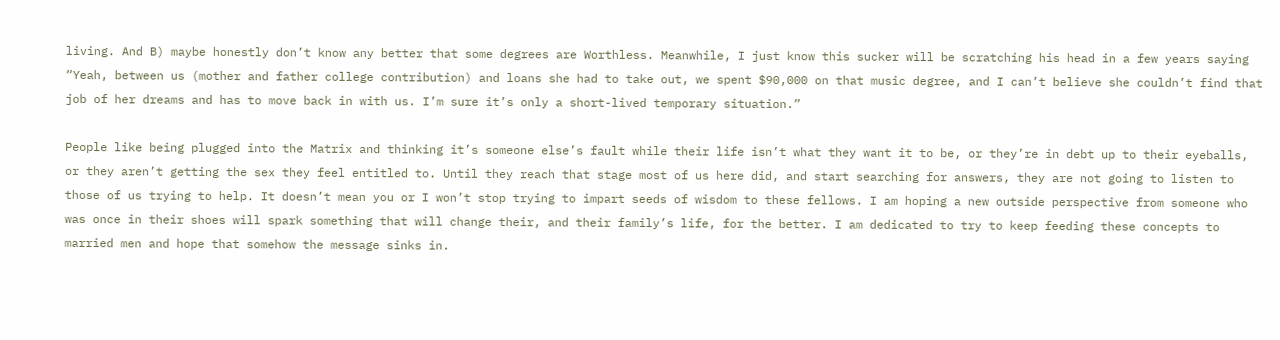living. And B) maybe honestly don’t know any better that some degrees are Worthless. Meanwhile, I just know this sucker will be scratching his head in a few years saying “Yeah, between us (mother and father college contribution) and loans she had to take out, we spent $90,000 on that music degree, and I can’t believe she couldn’t find that job of her dreams and has to move back in with us. I’m sure it’s only a short-lived temporary situation.”

People like being plugged into the Matrix and thinking it’s someone else’s fault while their life isn’t what they want it to be, or they’re in debt up to their eyeballs, or they aren’t getting the sex they feel entitled to. Until they reach that stage most of us here did, and start searching for answers, they are not going to listen to those of us trying to help. It doesn’t mean you or I won’t stop trying to impart seeds of wisdom to these fellows. I am hoping a new outside perspective from someone who was once in their shoes will spark something that will change their, and their family’s life, for the better. I am dedicated to try to keep feeding these concepts to married men and hope that somehow the message sinks in.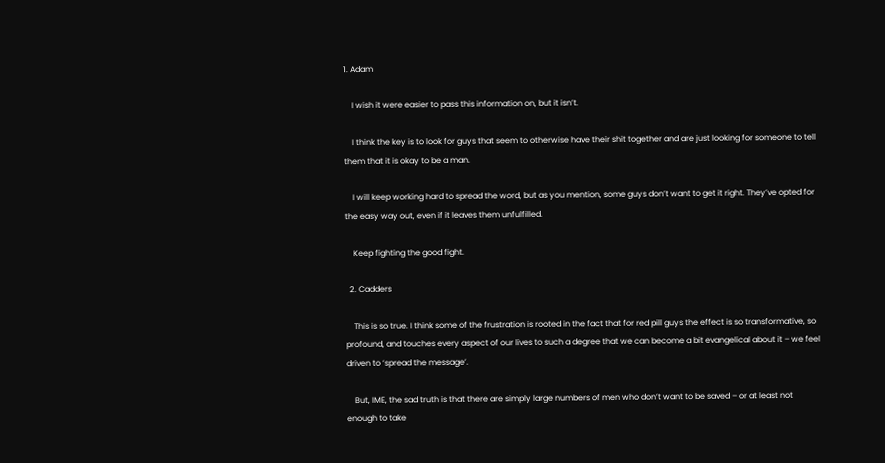1. Adam

    I wish it were easier to pass this information on, but it isn’t.

    I think the key is to look for guys that seem to otherwise have their shit together and are just looking for someone to tell them that it is okay to be a man.

    I will keep working hard to spread the word, but as you mention, some guys don’t want to get it right. They’ve opted for the easy way out, even if it leaves them unfulfilled.

    Keep fighting the good fight.

  2. Cadders

    This is so true. I think some of the frustration is rooted in the fact that for red pill guys the effect is so transformative, so profound, and touches every aspect of our lives to such a degree that we can become a bit evangelical about it – we feel driven to ‘spread the message’.

    But, IME, the sad truth is that there are simply large numbers of men who don’t want to be saved – or at least not enough to take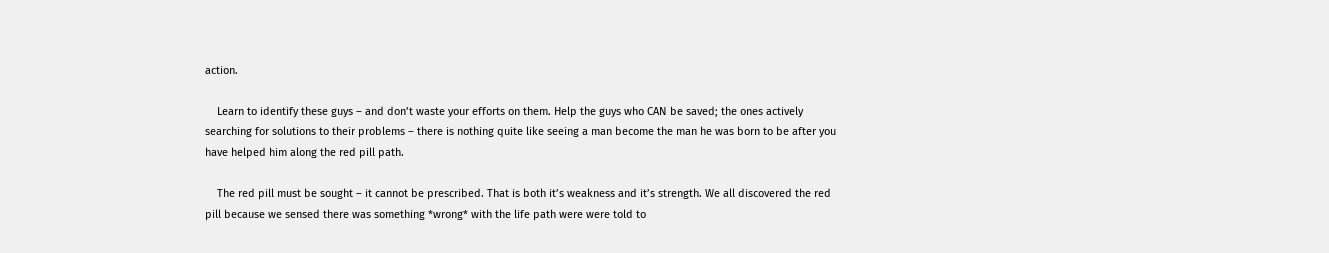action.

    Learn to identify these guys – and don’t waste your efforts on them. Help the guys who CAN be saved; the ones actively searching for solutions to their problems – there is nothing quite like seeing a man become the man he was born to be after you have helped him along the red pill path.

    The red pill must be sought – it cannot be prescribed. That is both it’s weakness and it’s strength. We all discovered the red pill because we sensed there was something *wrong* with the life path were were told to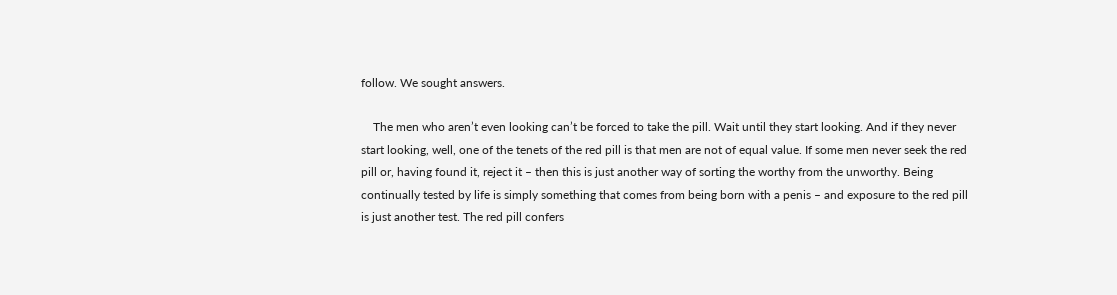follow. We sought answers.

    The men who aren’t even looking can’t be forced to take the pill. Wait until they start looking. And if they never start looking, well, one of the tenets of the red pill is that men are not of equal value. If some men never seek the red pill or, having found it, reject it – then this is just another way of sorting the worthy from the unworthy. Being continually tested by life is simply something that comes from being born with a penis – and exposure to the red pill is just another test. The red pill confers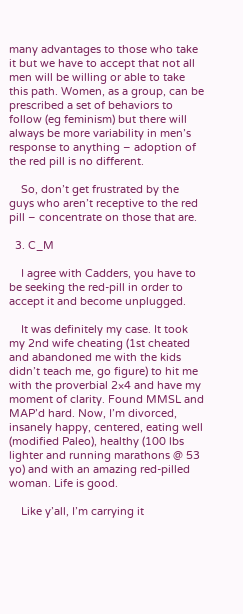many advantages to those who take it but we have to accept that not all men will be willing or able to take this path. Women, as a group, can be prescribed a set of behaviors to follow (eg feminism) but there will always be more variability in men’s response to anything – adoption of the red pill is no different.

    So, don’t get frustrated by the guys who aren’t receptive to the red pill – concentrate on those that are.

  3. C_M

    I agree with Cadders, you have to be seeking the red-pill in order to accept it and become unplugged.

    It was definitely my case. It took my 2nd wife cheating (1st cheated and abandoned me with the kids didn’t teach me, go figure) to hit me with the proverbial 2×4 and have my moment of clarity. Found MMSL and MAP’d hard. Now, I’m divorced, insanely happy, centered, eating well (modified Paleo), healthy (100 lbs lighter and running marathons @ 53 yo) and with an amazing red-pilled woman. Life is good.

    Like y’all, I’m carrying it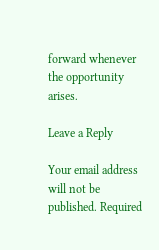forward whenever the opportunity arises.

Leave a Reply

Your email address will not be published. Required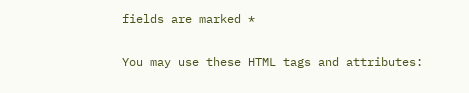fields are marked *

You may use these HTML tags and attributes: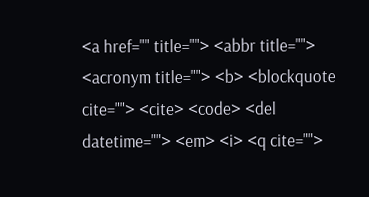<a href="" title=""> <abbr title=""> <acronym title=""> <b> <blockquote cite=""> <cite> <code> <del datetime=""> <em> <i> <q cite="">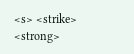<s> <strike> <strong>